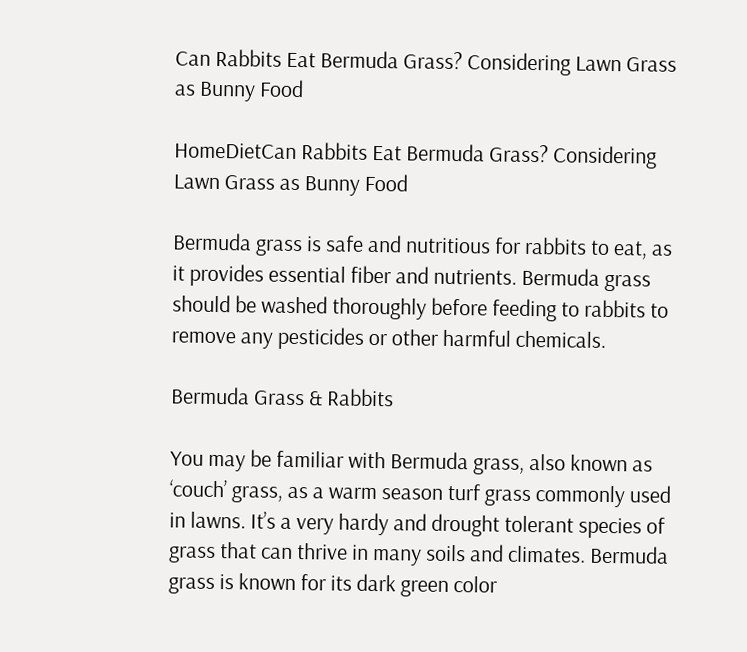Can Rabbits Eat Bermuda Grass? Considering Lawn Grass as Bunny Food

HomeDietCan Rabbits Eat Bermuda Grass? Considering Lawn Grass as Bunny Food

Bermuda grass is safe and nutritious for rabbits to eat, as it provides essential fiber and nutrients. Bermuda grass should be washed thoroughly before feeding to rabbits to remove any pesticides or other harmful chemicals.

Bermuda Grass & Rabbits

You may be familiar with Bermuda grass, also known as ‘couch’ grass, as a warm season turf grass commonly used in lawns. It’s a very hardy and drought tolerant species of grass that can thrive in many soils and climates. Bermuda grass is known for its dark green color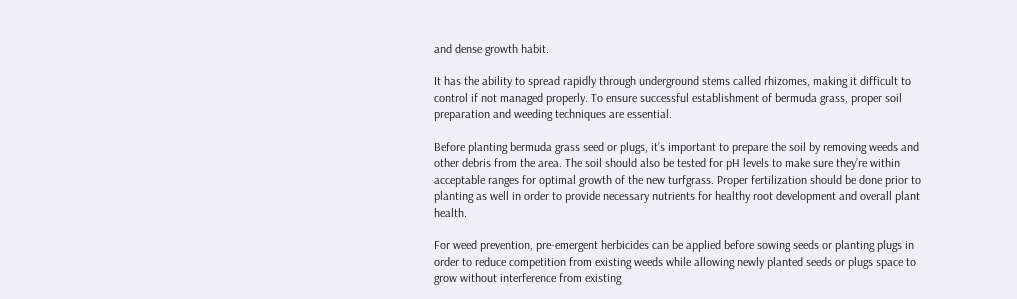and dense growth habit.

It has the ability to spread rapidly through underground stems called rhizomes, making it difficult to control if not managed properly. To ensure successful establishment of bermuda grass, proper soil preparation and weeding techniques are essential.

Before planting bermuda grass seed or plugs, it’s important to prepare the soil by removing weeds and other debris from the area. The soil should also be tested for pH levels to make sure they’re within acceptable ranges for optimal growth of the new turfgrass. Proper fertilization should be done prior to planting as well in order to provide necessary nutrients for healthy root development and overall plant health.

For weed prevention, pre-emergent herbicides can be applied before sowing seeds or planting plugs in order to reduce competition from existing weeds while allowing newly planted seeds or plugs space to grow without interference from existing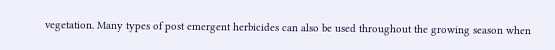vegetation. Many types of post emergent herbicides can also be used throughout the growing season when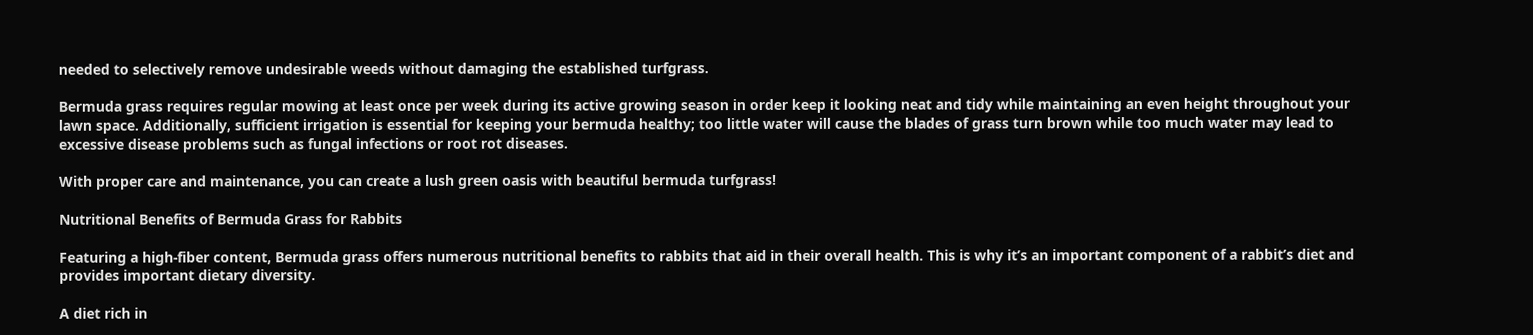needed to selectively remove undesirable weeds without damaging the established turfgrass.

Bermuda grass requires regular mowing at least once per week during its active growing season in order keep it looking neat and tidy while maintaining an even height throughout your lawn space. Additionally, sufficient irrigation is essential for keeping your bermuda healthy; too little water will cause the blades of grass turn brown while too much water may lead to excessive disease problems such as fungal infections or root rot diseases.

With proper care and maintenance, you can create a lush green oasis with beautiful bermuda turfgrass!

Nutritional Benefits of Bermuda Grass for Rabbits

Featuring a high-fiber content, Bermuda grass offers numerous nutritional benefits to rabbits that aid in their overall health. This is why it’s an important component of a rabbit’s diet and provides important dietary diversity.

A diet rich in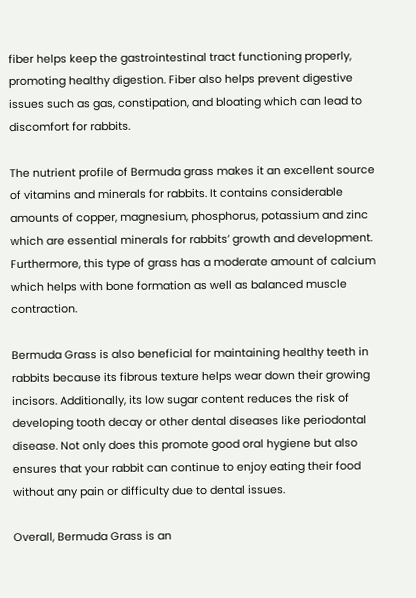fiber helps keep the gastrointestinal tract functioning properly, promoting healthy digestion. Fiber also helps prevent digestive issues such as gas, constipation, and bloating which can lead to discomfort for rabbits.

The nutrient profile of Bermuda grass makes it an excellent source of vitamins and minerals for rabbits. It contains considerable amounts of copper, magnesium, phosphorus, potassium and zinc which are essential minerals for rabbits’ growth and development. Furthermore, this type of grass has a moderate amount of calcium which helps with bone formation as well as balanced muscle contraction.

Bermuda Grass is also beneficial for maintaining healthy teeth in rabbits because its fibrous texture helps wear down their growing incisors. Additionally, its low sugar content reduces the risk of developing tooth decay or other dental diseases like periodontal disease. Not only does this promote good oral hygiene but also ensures that your rabbit can continue to enjoy eating their food without any pain or difficulty due to dental issues.

Overall, Bermuda Grass is an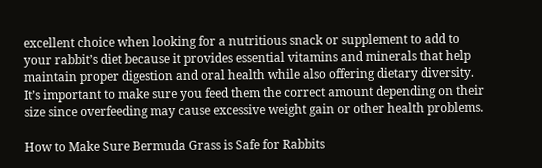excellent choice when looking for a nutritious snack or supplement to add to your rabbit’s diet because it provides essential vitamins and minerals that help maintain proper digestion and oral health while also offering dietary diversity. It’s important to make sure you feed them the correct amount depending on their size since overfeeding may cause excessive weight gain or other health problems.

How to Make Sure Bermuda Grass is Safe for Rabbits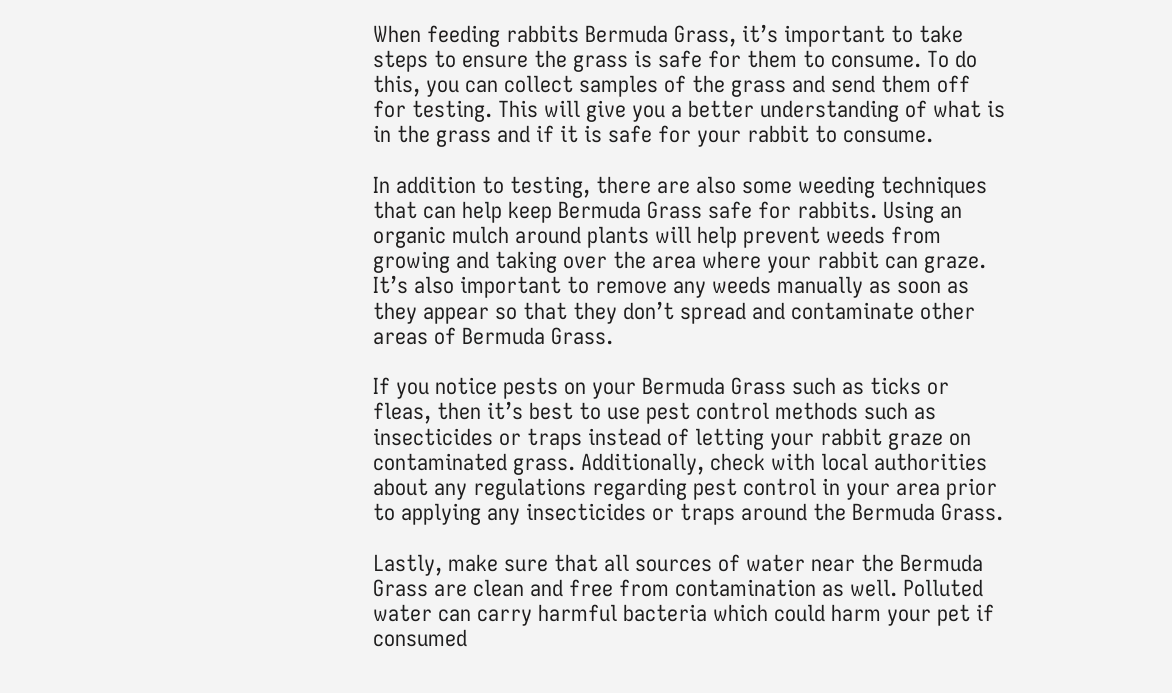When feeding rabbits Bermuda Grass, it’s important to take steps to ensure the grass is safe for them to consume. To do this, you can collect samples of the grass and send them off for testing. This will give you a better understanding of what is in the grass and if it is safe for your rabbit to consume.

In addition to testing, there are also some weeding techniques that can help keep Bermuda Grass safe for rabbits. Using an organic mulch around plants will help prevent weeds from growing and taking over the area where your rabbit can graze. It’s also important to remove any weeds manually as soon as they appear so that they don’t spread and contaminate other areas of Bermuda Grass.

If you notice pests on your Bermuda Grass such as ticks or fleas, then it’s best to use pest control methods such as insecticides or traps instead of letting your rabbit graze on contaminated grass. Additionally, check with local authorities about any regulations regarding pest control in your area prior to applying any insecticides or traps around the Bermuda Grass.

Lastly, make sure that all sources of water near the Bermuda Grass are clean and free from contamination as well. Polluted water can carry harmful bacteria which could harm your pet if consumed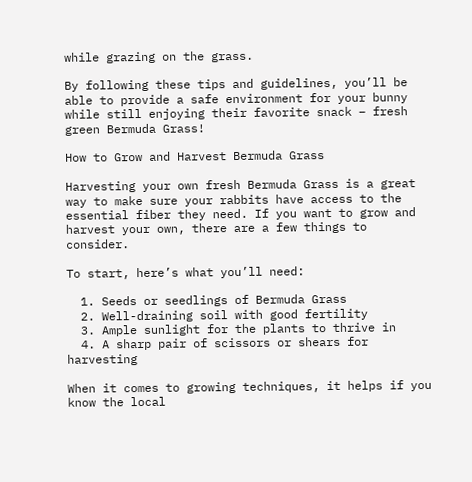while grazing on the grass.

By following these tips and guidelines, you’ll be able to provide a safe environment for your bunny while still enjoying their favorite snack – fresh green Bermuda Grass!

How to Grow and Harvest Bermuda Grass

Harvesting your own fresh Bermuda Grass is a great way to make sure your rabbits have access to the essential fiber they need. If you want to grow and harvest your own, there are a few things to consider.

To start, here’s what you’ll need:

  1. Seeds or seedlings of Bermuda Grass
  2. Well-draining soil with good fertility
  3. Ample sunlight for the plants to thrive in
  4. A sharp pair of scissors or shears for harvesting

When it comes to growing techniques, it helps if you know the local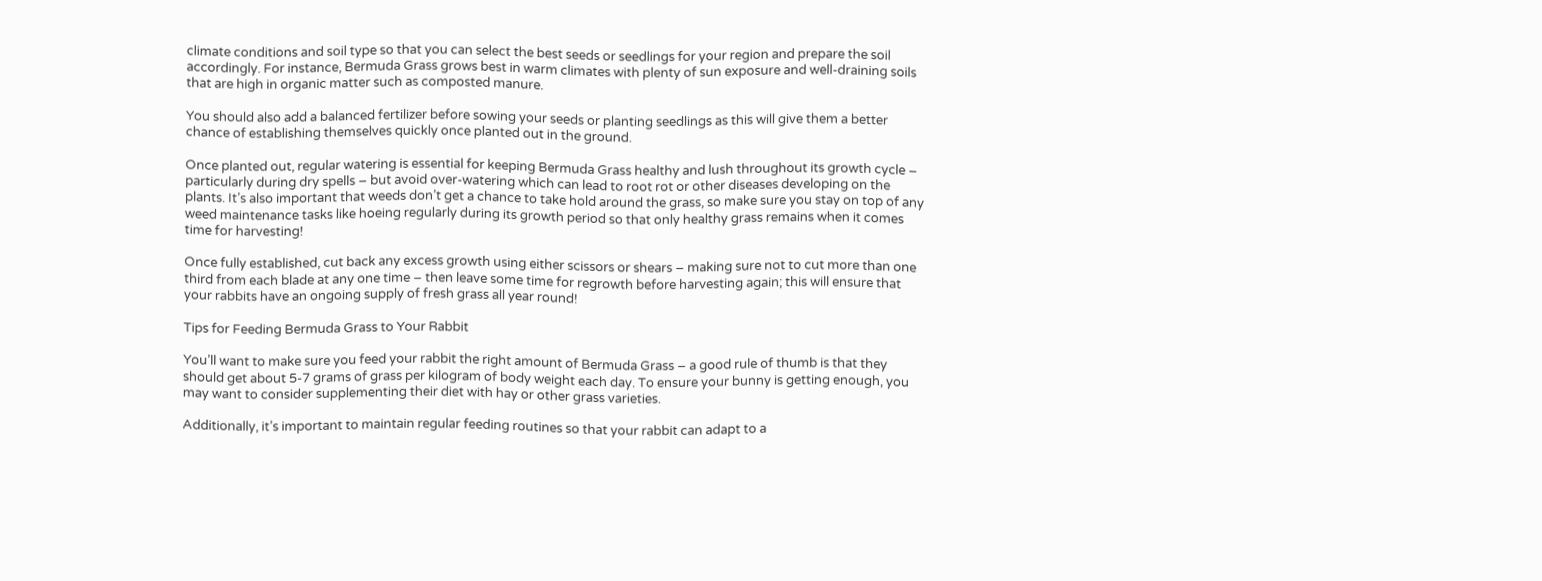climate conditions and soil type so that you can select the best seeds or seedlings for your region and prepare the soil accordingly. For instance, Bermuda Grass grows best in warm climates with plenty of sun exposure and well-draining soils that are high in organic matter such as composted manure.

You should also add a balanced fertilizer before sowing your seeds or planting seedlings as this will give them a better chance of establishing themselves quickly once planted out in the ground.

Once planted out, regular watering is essential for keeping Bermuda Grass healthy and lush throughout its growth cycle – particularly during dry spells – but avoid over-watering which can lead to root rot or other diseases developing on the plants. It’s also important that weeds don’t get a chance to take hold around the grass, so make sure you stay on top of any weed maintenance tasks like hoeing regularly during its growth period so that only healthy grass remains when it comes time for harvesting!

Once fully established, cut back any excess growth using either scissors or shears – making sure not to cut more than one third from each blade at any one time – then leave some time for regrowth before harvesting again; this will ensure that your rabbits have an ongoing supply of fresh grass all year round!

Tips for Feeding Bermuda Grass to Your Rabbit

You’ll want to make sure you feed your rabbit the right amount of Bermuda Grass – a good rule of thumb is that they should get about 5-7 grams of grass per kilogram of body weight each day. To ensure your bunny is getting enough, you may want to consider supplementing their diet with hay or other grass varieties.

Additionally, it’s important to maintain regular feeding routines so that your rabbit can adapt to a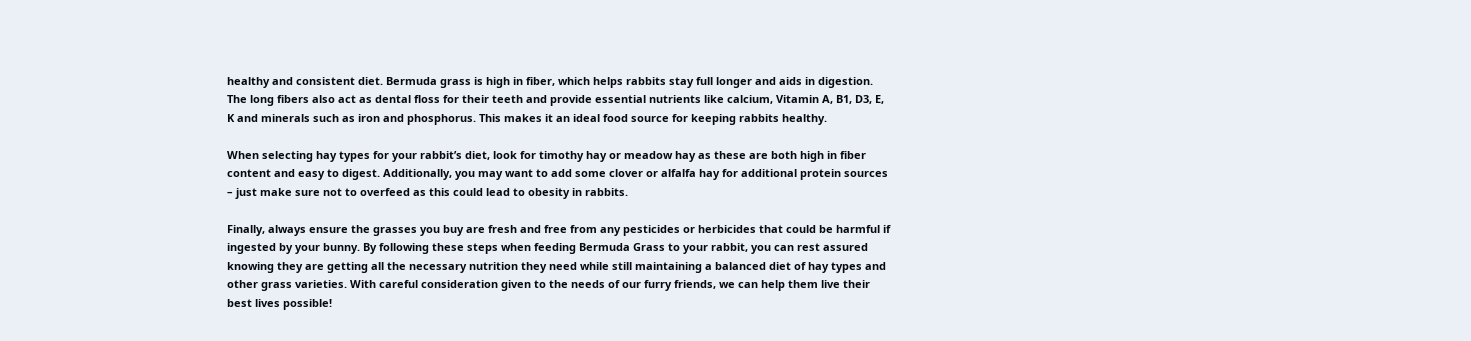healthy and consistent diet. Bermuda grass is high in fiber, which helps rabbits stay full longer and aids in digestion. The long fibers also act as dental floss for their teeth and provide essential nutrients like calcium, Vitamin A, B1, D3, E, K and minerals such as iron and phosphorus. This makes it an ideal food source for keeping rabbits healthy.

When selecting hay types for your rabbit’s diet, look for timothy hay or meadow hay as these are both high in fiber content and easy to digest. Additionally, you may want to add some clover or alfalfa hay for additional protein sources – just make sure not to overfeed as this could lead to obesity in rabbits.

Finally, always ensure the grasses you buy are fresh and free from any pesticides or herbicides that could be harmful if ingested by your bunny. By following these steps when feeding Bermuda Grass to your rabbit, you can rest assured knowing they are getting all the necessary nutrition they need while still maintaining a balanced diet of hay types and other grass varieties. With careful consideration given to the needs of our furry friends, we can help them live their best lives possible!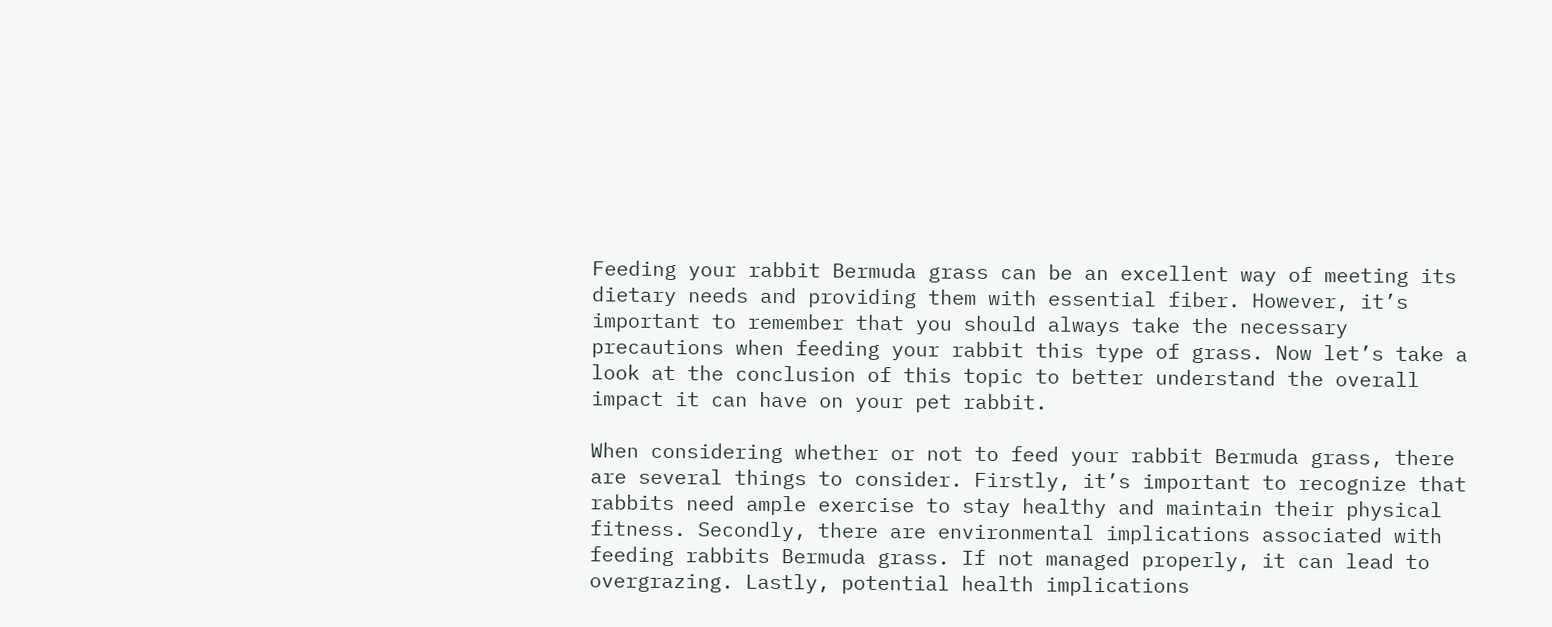Feeding your rabbit Bermuda grass can be an excellent way of meeting its dietary needs and providing them with essential fiber. However, it’s important to remember that you should always take the necessary precautions when feeding your rabbit this type of grass. Now let’s take a look at the conclusion of this topic to better understand the overall impact it can have on your pet rabbit.

When considering whether or not to feed your rabbit Bermuda grass, there are several things to consider. Firstly, it’s important to recognize that rabbits need ample exercise to stay healthy and maintain their physical fitness. Secondly, there are environmental implications associated with feeding rabbits Bermuda grass. If not managed properly, it can lead to overgrazing. Lastly, potential health implications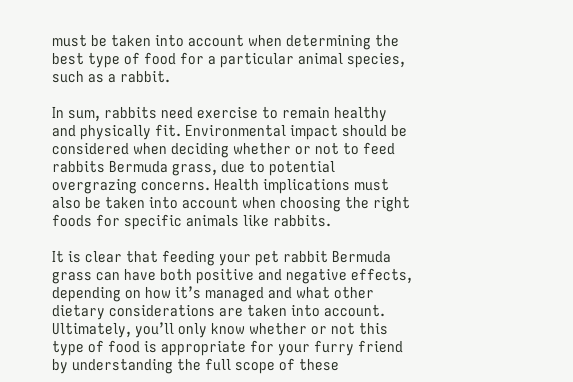must be taken into account when determining the best type of food for a particular animal species, such as a rabbit.

In sum, rabbits need exercise to remain healthy and physically fit. Environmental impact should be considered when deciding whether or not to feed rabbits Bermuda grass, due to potential overgrazing concerns. Health implications must also be taken into account when choosing the right foods for specific animals like rabbits.

It is clear that feeding your pet rabbit Bermuda grass can have both positive and negative effects, depending on how it’s managed and what other dietary considerations are taken into account. Ultimately, you’ll only know whether or not this type of food is appropriate for your furry friend by understanding the full scope of these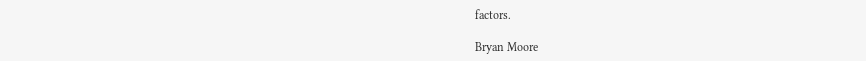factors.

Bryan Moore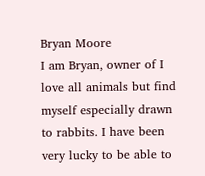Bryan Moore
I am Bryan, owner of I love all animals but find myself especially drawn to rabbits. I have been very lucky to be able to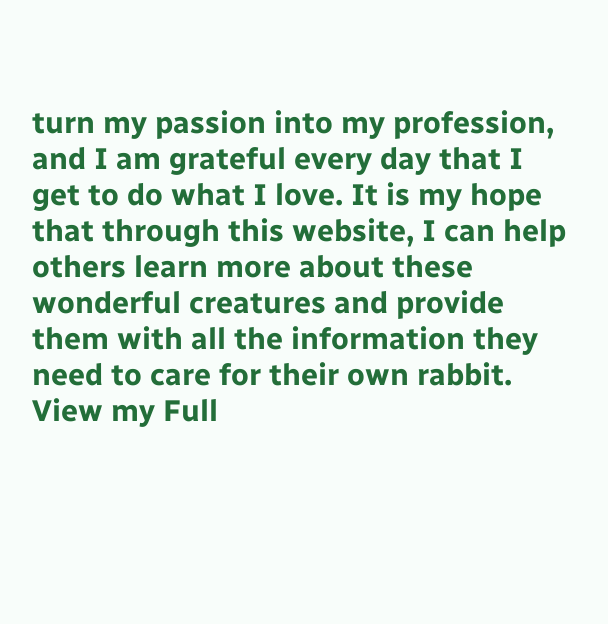turn my passion into my profession, and I am grateful every day that I get to do what I love. It is my hope that through this website, I can help others learn more about these wonderful creatures and provide them with all the information they need to care for their own rabbit. View my Full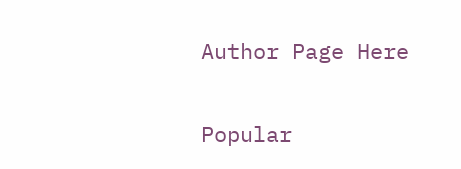Author Page Here

Popular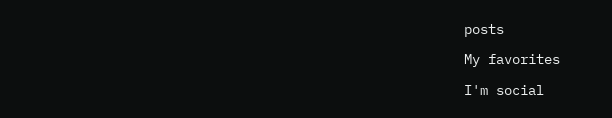posts

My favorites

I'm social